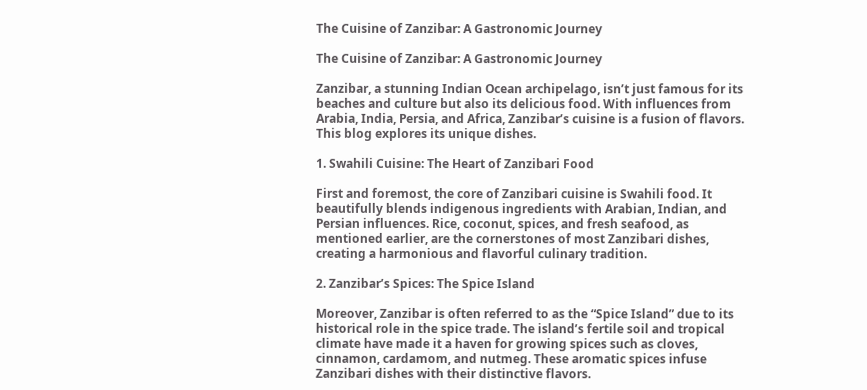The Cuisine of Zanzibar: A Gastronomic Journey

The Cuisine of Zanzibar: A Gastronomic Journey

Zanzibar, a stunning Indian Ocean archipelago, isn’t just famous for its beaches and culture but also its delicious food. With influences from Arabia, India, Persia, and Africa, Zanzibar’s cuisine is a fusion of flavors. This blog explores its unique dishes.

1. Swahili Cuisine: The Heart of Zanzibari Food

First and foremost, the core of Zanzibari cuisine is Swahili food. It beautifully blends indigenous ingredients with Arabian, Indian, and Persian influences. Rice, coconut, spices, and fresh seafood, as mentioned earlier, are the cornerstones of most Zanzibari dishes, creating a harmonious and flavorful culinary tradition.

2. Zanzibar’s Spices: The Spice Island

Moreover, Zanzibar is often referred to as the “Spice Island” due to its historical role in the spice trade. The island’s fertile soil and tropical climate have made it a haven for growing spices such as cloves, cinnamon, cardamom, and nutmeg. These aromatic spices infuse Zanzibari dishes with their distinctive flavors.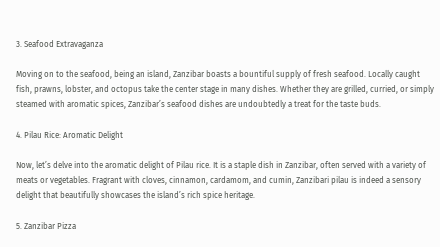3. Seafood Extravaganza

Moving on to the seafood, being an island, Zanzibar boasts a bountiful supply of fresh seafood. Locally caught fish, prawns, lobster, and octopus take the center stage in many dishes. Whether they are grilled, curried, or simply steamed with aromatic spices, Zanzibar’s seafood dishes are undoubtedly a treat for the taste buds.

4. Pilau Rice: Aromatic Delight

Now, let’s delve into the aromatic delight of Pilau rice. It is a staple dish in Zanzibar, often served with a variety of meats or vegetables. Fragrant with cloves, cinnamon, cardamom, and cumin, Zanzibari pilau is indeed a sensory delight that beautifully showcases the island’s rich spice heritage.

5. Zanzibar Pizza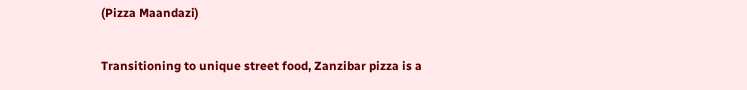(Pizza Maandazi)

Transitioning to unique street food, Zanzibar pizza is a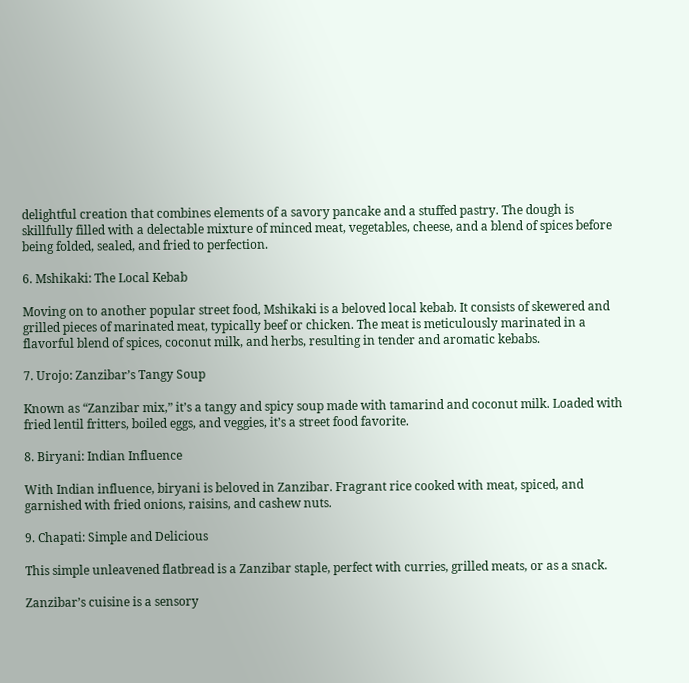delightful creation that combines elements of a savory pancake and a stuffed pastry. The dough is skillfully filled with a delectable mixture of minced meat, vegetables, cheese, and a blend of spices before being folded, sealed, and fried to perfection.

6. Mshikaki: The Local Kebab

Moving on to another popular street food, Mshikaki is a beloved local kebab. It consists of skewered and grilled pieces of marinated meat, typically beef or chicken. The meat is meticulously marinated in a flavorful blend of spices, coconut milk, and herbs, resulting in tender and aromatic kebabs.

7. Urojo: Zanzibar’s Tangy Soup

Known as “Zanzibar mix,” it’s a tangy and spicy soup made with tamarind and coconut milk. Loaded with fried lentil fritters, boiled eggs, and veggies, it’s a street food favorite.

8. Biryani: Indian Influence

With Indian influence, biryani is beloved in Zanzibar. Fragrant rice cooked with meat, spiced, and garnished with fried onions, raisins, and cashew nuts.

9. Chapati: Simple and Delicious

This simple unleavened flatbread is a Zanzibar staple, perfect with curries, grilled meats, or as a snack.

Zanzibar’s cuisine is a sensory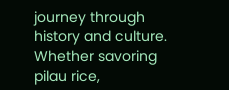journey through history and culture. Whether savoring pilau rice,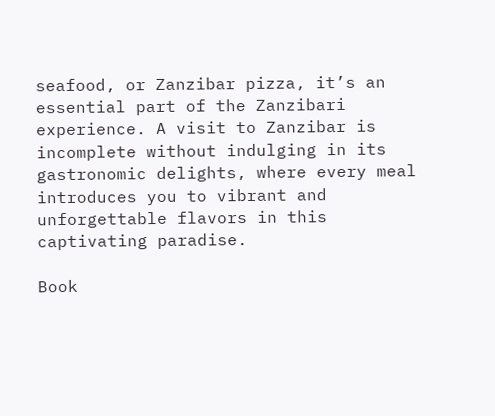seafood, or Zanzibar pizza, it’s an essential part of the Zanzibari experience. A visit to Zanzibar is incomplete without indulging in its gastronomic delights, where every meal introduces you to vibrant and unforgettable flavors in this captivating paradise.

Book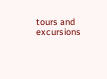tours and excursions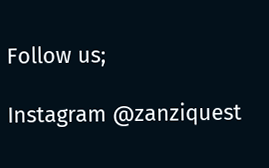Follow us;

Instagram @zanziquest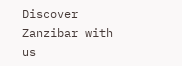Discover Zanzibar with us